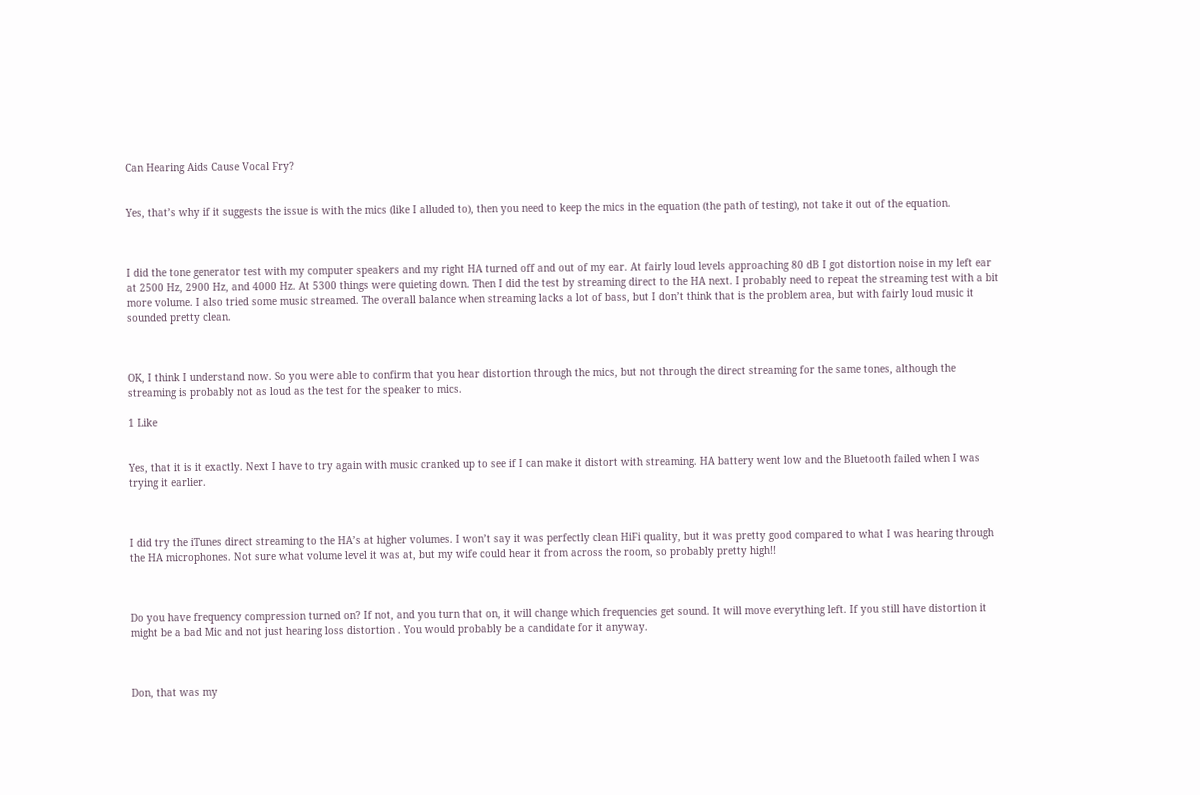Can Hearing Aids Cause Vocal Fry?


Yes, that’s why if it suggests the issue is with the mics (like I alluded to), then you need to keep the mics in the equation (the path of testing), not take it out of the equation.



I did the tone generator test with my computer speakers and my right HA turned off and out of my ear. At fairly loud levels approaching 80 dB I got distortion noise in my left ear at 2500 Hz, 2900 Hz, and 4000 Hz. At 5300 things were quieting down. Then I did the test by streaming direct to the HA next. I probably need to repeat the streaming test with a bit more volume. I also tried some music streamed. The overall balance when streaming lacks a lot of bass, but I don’t think that is the problem area, but with fairly loud music it sounded pretty clean.



OK, I think I understand now. So you were able to confirm that you hear distortion through the mics, but not through the direct streaming for the same tones, although the streaming is probably not as loud as the test for the speaker to mics.

1 Like


Yes, that it is it exactly. Next I have to try again with music cranked up to see if I can make it distort with streaming. HA battery went low and the Bluetooth failed when I was trying it earlier.



I did try the iTunes direct streaming to the HA’s at higher volumes. I won’t say it was perfectly clean HiFi quality, but it was pretty good compared to what I was hearing through the HA microphones. Not sure what volume level it was at, but my wife could hear it from across the room, so probably pretty high!!



Do you have frequency compression turned on? If not, and you turn that on, it will change which frequencies get sound. It will move everything left. If you still have distortion it might be a bad Mic and not just hearing loss distortion . You would probably be a candidate for it anyway.



Don, that was my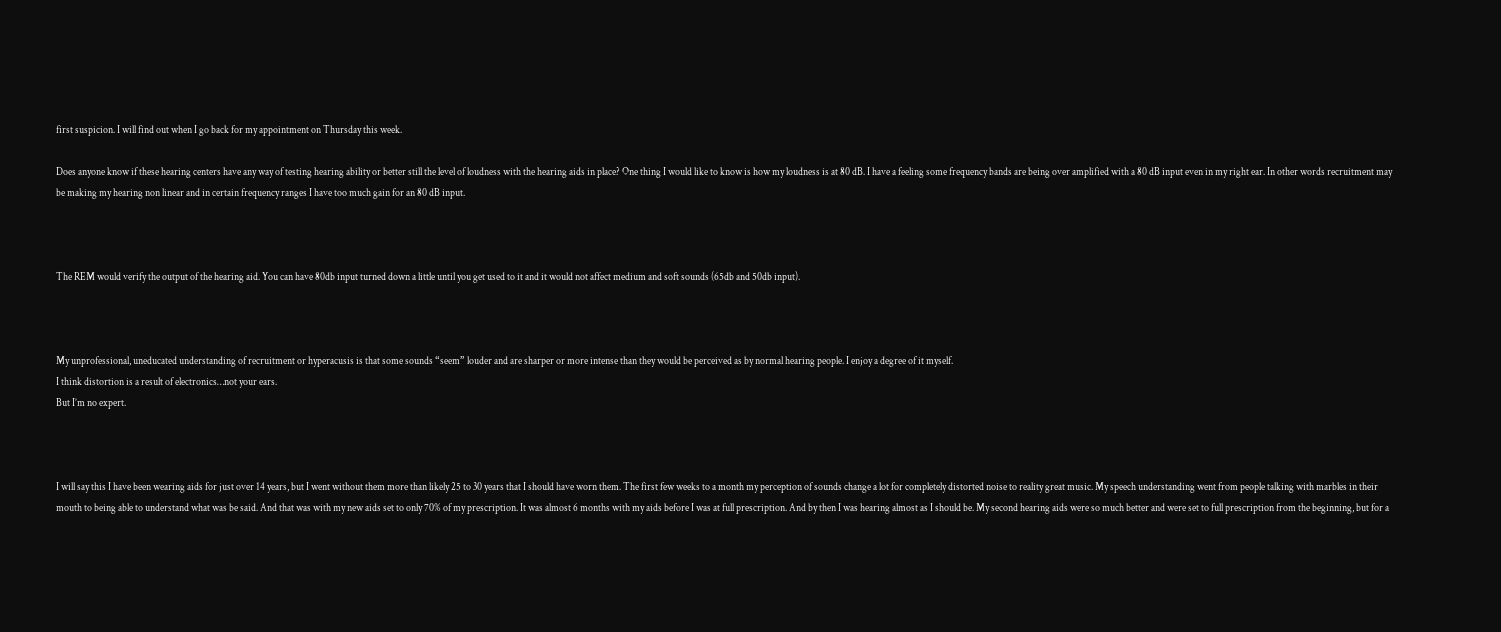first suspicion. I will find out when I go back for my appointment on Thursday this week.

Does anyone know if these hearing centers have any way of testing hearing ability or better still the level of loudness with the hearing aids in place? One thing I would like to know is how my loudness is at 80 dB. I have a feeling some frequency bands are being over amplified with a 80 dB input even in my right ear. In other words recruitment may be making my hearing non linear and in certain frequency ranges I have too much gain for an 80 dB input.



The REM would verify the output of the hearing aid. You can have 80db input turned down a little until you get used to it and it would not affect medium and soft sounds (65db and 50db input).



My unprofessional, uneducated understanding of recruitment or hyperacusis is that some sounds “seem” louder and are sharper or more intense than they would be perceived as by normal hearing people. I enjoy a degree of it myself.
I think distortion is a result of electronics…not your ears.
But I’m no expert.



I will say this I have been wearing aids for just over 14 years, but I went without them more than likely 25 to 30 years that I should have worn them. The first few weeks to a month my perception of sounds change a lot for completely distorted noise to reality great music. My speech understanding went from people talking with marbles in their mouth to being able to understand what was be said. And that was with my new aids set to only 70% of my prescription. It was almost 6 months with my aids before I was at full prescription. And by then I was hearing almost as I should be. My second hearing aids were so much better and were set to full prescription from the beginning, but for a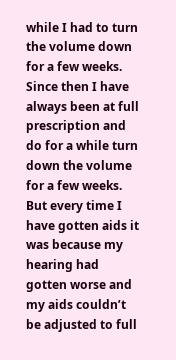while I had to turn the volume down for a few weeks. Since then I have always been at full prescription and do for a while turn down the volume for a few weeks. But every time I have gotten aids it was because my hearing had gotten worse and my aids couldn’t be adjusted to full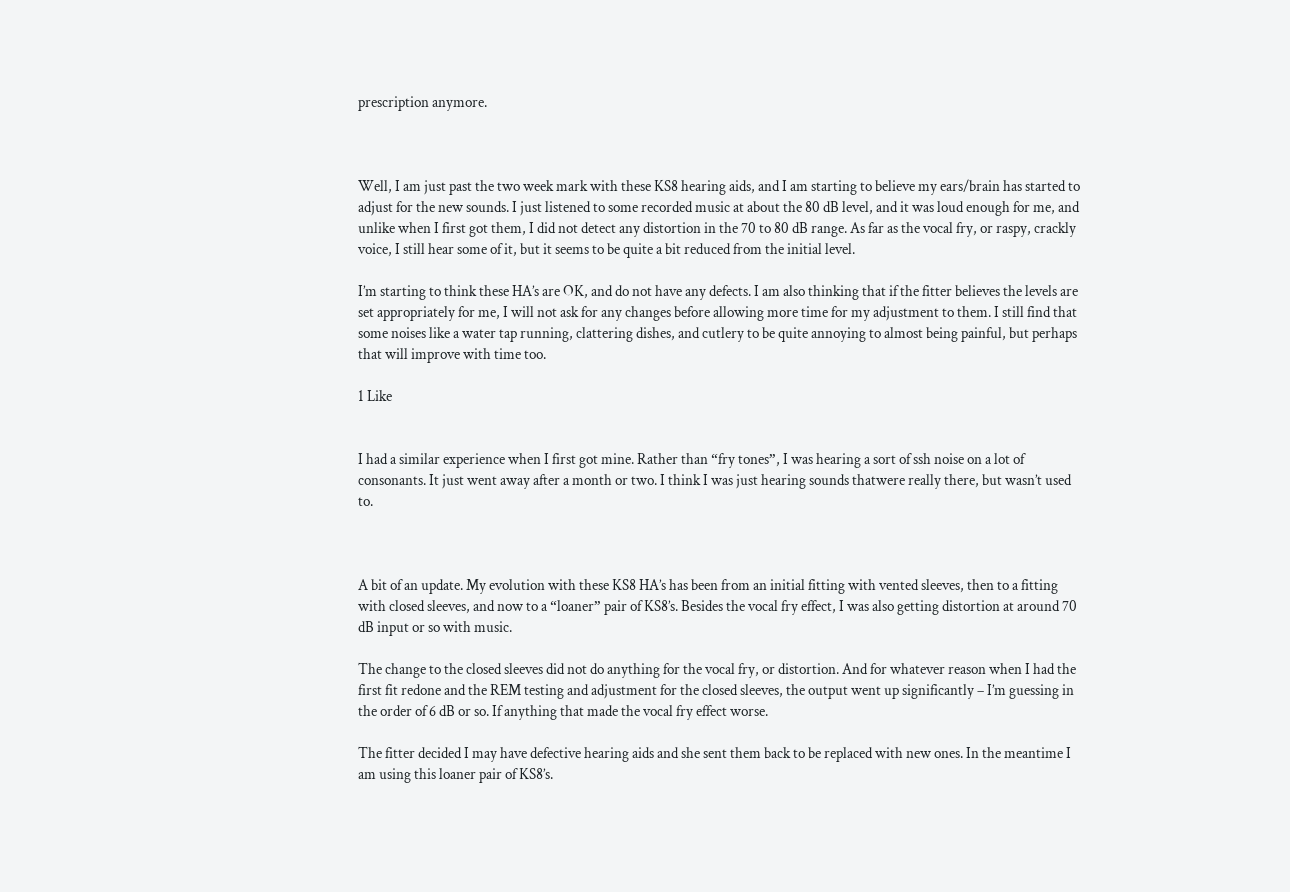prescription anymore.



Well, I am just past the two week mark with these KS8 hearing aids, and I am starting to believe my ears/brain has started to adjust for the new sounds. I just listened to some recorded music at about the 80 dB level, and it was loud enough for me, and unlike when I first got them, I did not detect any distortion in the 70 to 80 dB range. As far as the vocal fry, or raspy, crackly voice, I still hear some of it, but it seems to be quite a bit reduced from the initial level.

I’m starting to think these HA’s are OK, and do not have any defects. I am also thinking that if the fitter believes the levels are set appropriately for me, I will not ask for any changes before allowing more time for my adjustment to them. I still find that some noises like a water tap running, clattering dishes, and cutlery to be quite annoying to almost being painful, but perhaps that will improve with time too.

1 Like


I had a similar experience when I first got mine. Rather than “fry tones”, I was hearing a sort of ssh noise on a lot of consonants. It just went away after a month or two. I think I was just hearing sounds thatwere really there, but wasn’t used to.



A bit of an update. My evolution with these KS8 HA’s has been from an initial fitting with vented sleeves, then to a fitting with closed sleeves, and now to a “loaner” pair of KS8’s. Besides the vocal fry effect, I was also getting distortion at around 70 dB input or so with music.

The change to the closed sleeves did not do anything for the vocal fry, or distortion. And for whatever reason when I had the first fit redone and the REM testing and adjustment for the closed sleeves, the output went up significantly – I’m guessing in the order of 6 dB or so. If anything that made the vocal fry effect worse.

The fitter decided I may have defective hearing aids and she sent them back to be replaced with new ones. In the meantime I am using this loaner pair of KS8’s.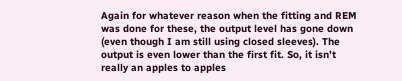Again for whatever reason when the fitting and REM was done for these, the output level has gone down (even though I am still using closed sleeves). The output is even lower than the first fit. So, it isn’t really an apples to apples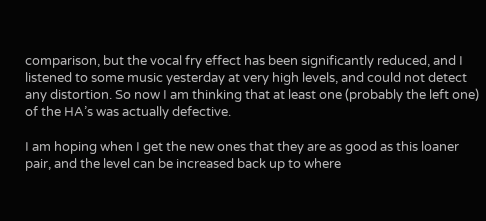comparison, but the vocal fry effect has been significantly reduced, and I listened to some music yesterday at very high levels, and could not detect any distortion. So now I am thinking that at least one (probably the left one) of the HA’s was actually defective.

I am hoping when I get the new ones that they are as good as this loaner pair, and the level can be increased back up to where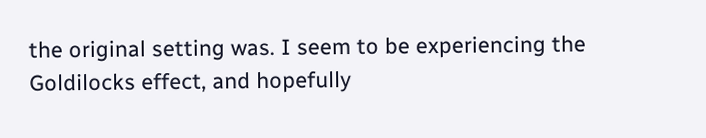the original setting was. I seem to be experiencing the Goldilocks effect, and hopefully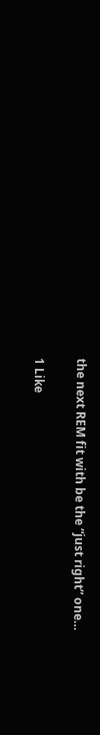the next REM fit with be the “just right” one…

1 Like